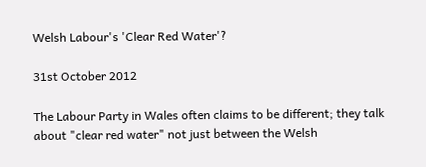Welsh Labour's 'Clear Red Water'?

31st October 2012

The Labour Party in Wales often claims to be different; they talk about "clear red water" not just between the Welsh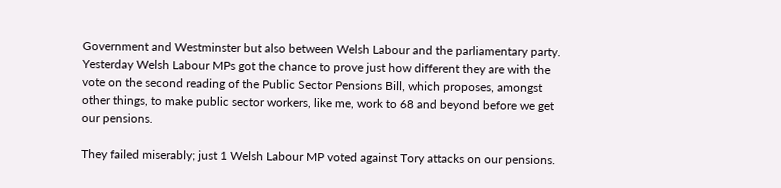Government and Westminster but also between Welsh Labour and the parliamentary party. Yesterday Welsh Labour MPs got the chance to prove just how different they are with the vote on the second reading of the Public Sector Pensions Bill, which proposes, amongst other things, to make public sector workers, like me, work to 68 and beyond before we get our pensions.

They failed miserably; just 1 Welsh Labour MP voted against Tory attacks on our pensions.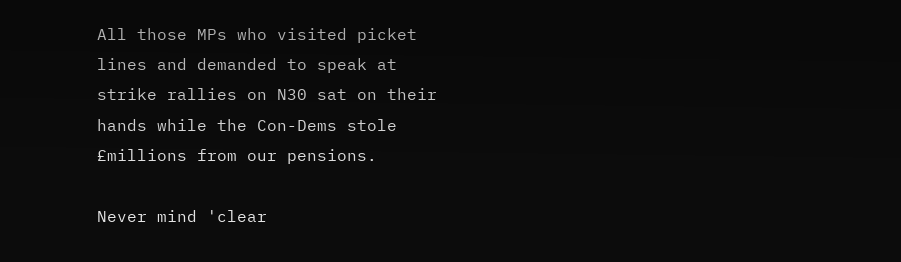All those MPs who visited picket lines and demanded to speak at strike rallies on N30 sat on their hands while the Con-Dems stole £millions from our pensions.

Never mind 'clear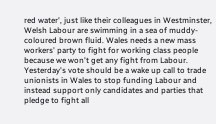red water', just like their colleagues in Westminster, Welsh Labour are swimming in a sea of muddy-coloured brown fluid. Wales needs a new mass workers' party to fight for working class people because we won't get any fight from Labour. Yesterday's vote should be a wake up call to trade unionists in Wales to stop funding Labour and instead support only candidates and parties that pledge to fight all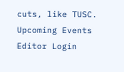cuts, like TUSC.
Upcoming Events
Editor Login